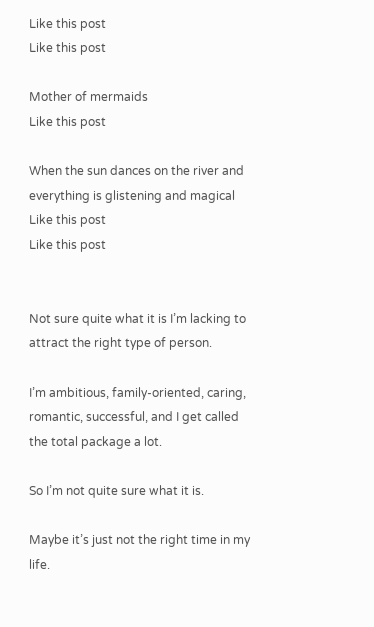Like this post
Like this post

Mother of mermaids
Like this post

When the sun dances on the river and everything is glistening and magical
Like this post
Like this post


Not sure quite what it is I’m lacking to attract the right type of person.

I’m ambitious, family-oriented, caring, romantic, successful, and I get called the total package a lot.

So I’m not quite sure what it is.

Maybe it’s just not the right time in my life.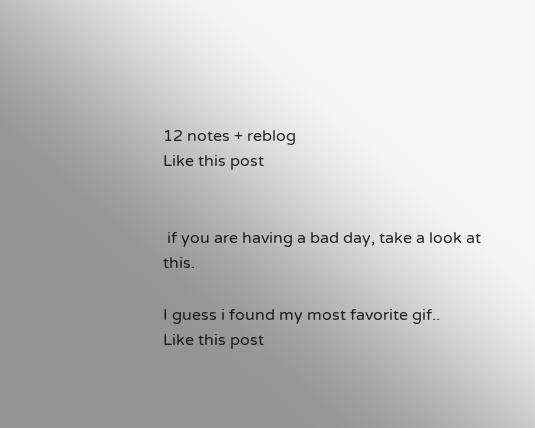12 notes + reblog
Like this post


 if you are having a bad day, take a look at this.

I guess i found my most favorite gif..
Like this post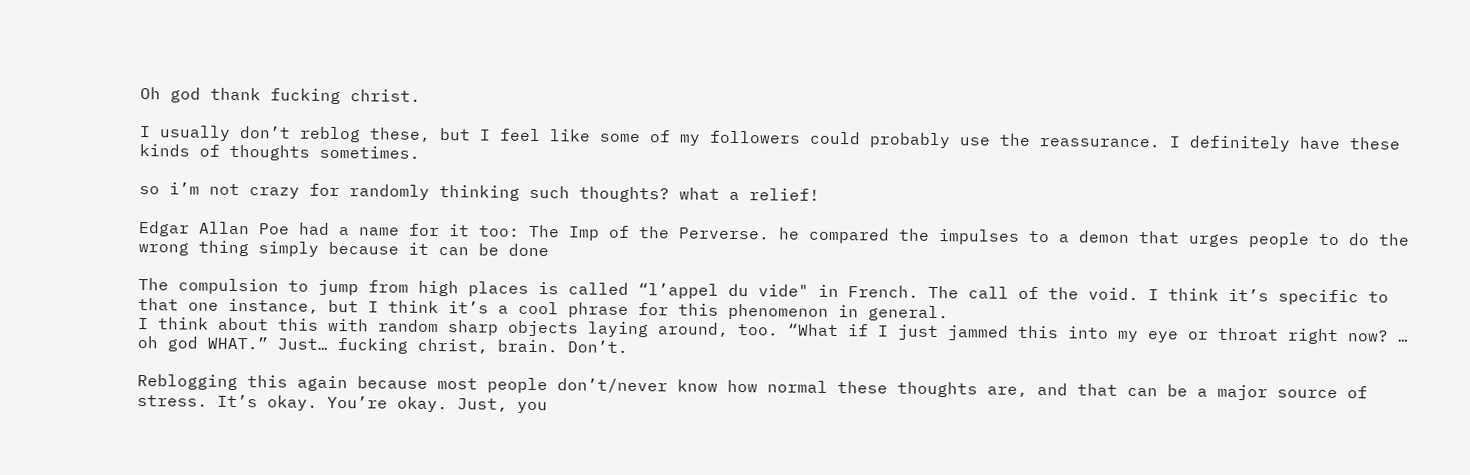Oh god thank fucking christ.

I usually don’t reblog these, but I feel like some of my followers could probably use the reassurance. I definitely have these kinds of thoughts sometimes.

so i’m not crazy for randomly thinking such thoughts? what a relief!

Edgar Allan Poe had a name for it too: The Imp of the Perverse. he compared the impulses to a demon that urges people to do the wrong thing simply because it can be done

The compulsion to jump from high places is called “l’appel du vide" in French. The call of the void. I think it’s specific to that one instance, but I think it’s a cool phrase for this phenomenon in general.
I think about this with random sharp objects laying around, too. “What if I just jammed this into my eye or throat right now? … oh god WHAT.” Just… fucking christ, brain. Don’t.

Reblogging this again because most people don’t/never know how normal these thoughts are, and that can be a major source of stress. It’s okay. You’re okay. Just, you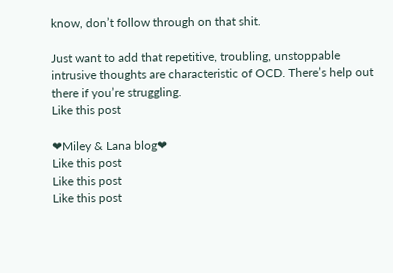know, don’t follow through on that shit.

Just want to add that repetitive, troubling, unstoppable intrusive thoughts are characteristic of OCD. There’s help out there if you’re struggling.
Like this post

❤Miley & Lana blog❤
Like this post
Like this post
Like this post